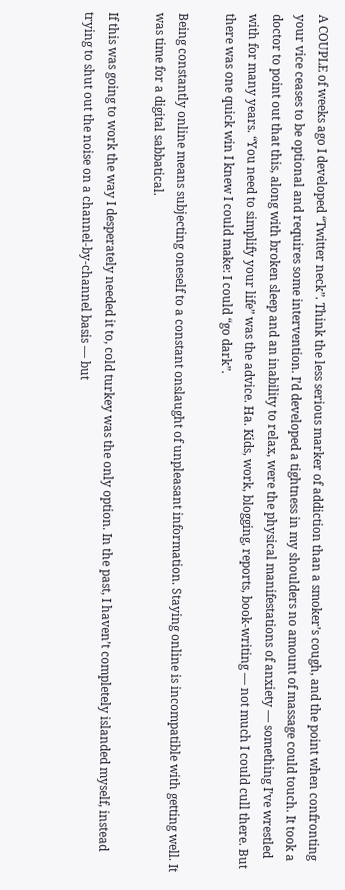A COUPLE of weeks ago I developed “Twitter neck”. Think the less serious marker of addiction than a smoker’s cough, and the point when confronting your vice ceases to be optional and requires some intervention. I’d developed a tightness in my shoulders no amount of massage could touch. It took a doctor to point out that this, along with broken sleep and an inability to relax, were the physical manifestations of anxiety — something I’ve wrestled with for many years. “You need to simplify your life” was the advice. Ha. Kids, work, blogging, reports, book-writing — not much I could cull there. But there was one quick win I knew I could make: I could “go dark”.

Being constantly online means subjecting oneself to a constant onslaught of unpleasant information. Staying online is incompatible with getting well. It was time for a digital sabbatical.

If this was going to work the way I desperately needed it to, cold turkey was the only option. In the past, I haven’t completely islanded myself, instead trying to shut out the noise on a channel-by-channel basis — but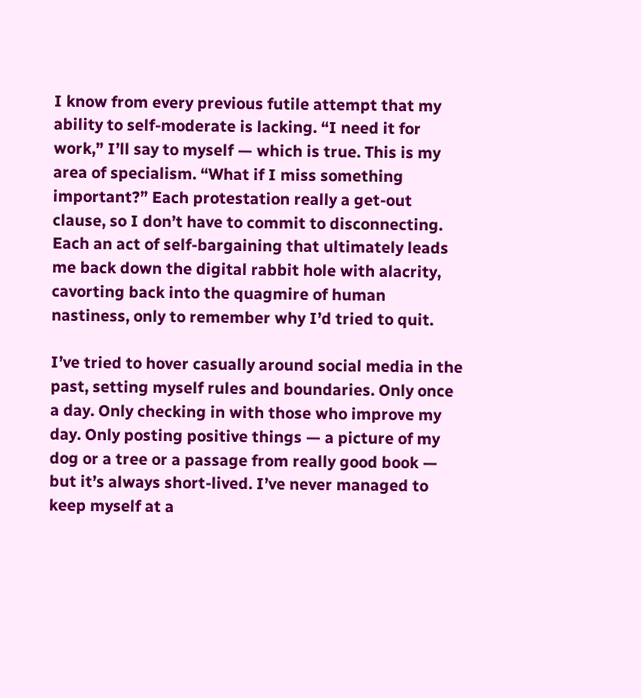I know from every previous futile attempt that my ability to self-moderate is lacking. “I need it for work,” I’ll say to myself — which is true. This is my area of specialism. “What if I miss something important?” Each protestation really a get-out clause, so I don’t have to commit to disconnecting. Each an act of self-bargaining that ultimately leads me back down the digital rabbit hole with alacrity, cavorting back into the quagmire of human nastiness, only to remember why I’d tried to quit.

I’ve tried to hover casually around social media in the past, setting myself rules and boundaries. Only once a day. Only checking in with those who improve my day. Only posting positive things — a picture of my dog or a tree or a passage from really good book — but it’s always short-lived. I’ve never managed to keep myself at a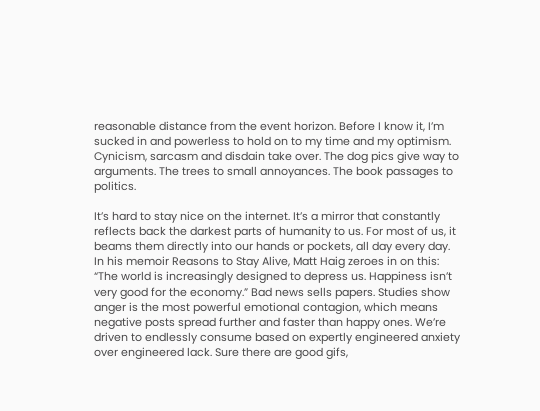reasonable distance from the event horizon. Before I know it, I’m sucked in and powerless to hold on to my time and my optimism. Cynicism, sarcasm and disdain take over. The dog pics give way to arguments. The trees to small annoyances. The book passages to politics.

It’s hard to stay nice on the internet. It’s a mirror that constantly reflects back the darkest parts of humanity to us. For most of us, it beams them directly into our hands or pockets, all day every day. In his memoir Reasons to Stay Alive, Matt Haig zeroes in on this: “The world is increasingly designed to depress us. Happiness isn’t very good for the economy.” Bad news sells papers. Studies show anger is the most powerful emotional contagion, which means negative posts spread further and faster than happy ones. We’re driven to endlessly consume based on expertly engineered anxiety over engineered lack. Sure there are good gifs,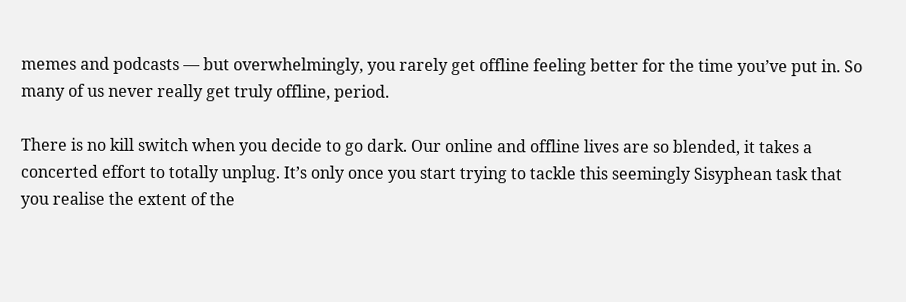memes and podcasts — but overwhelmingly, you rarely get offline feeling better for the time you’ve put in. So many of us never really get truly offline, period.

There is no kill switch when you decide to go dark. Our online and offline lives are so blended, it takes a concerted effort to totally unplug. It’s only once you start trying to tackle this seemingly Sisyphean task that you realise the extent of the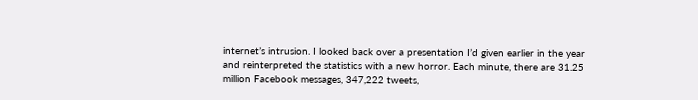internet’s intrusion. I looked back over a presentation I’d given earlier in the year and reinterpreted the statistics with a new horror. Each minute, there are 31.25 million Facebook messages, 347,222 tweets,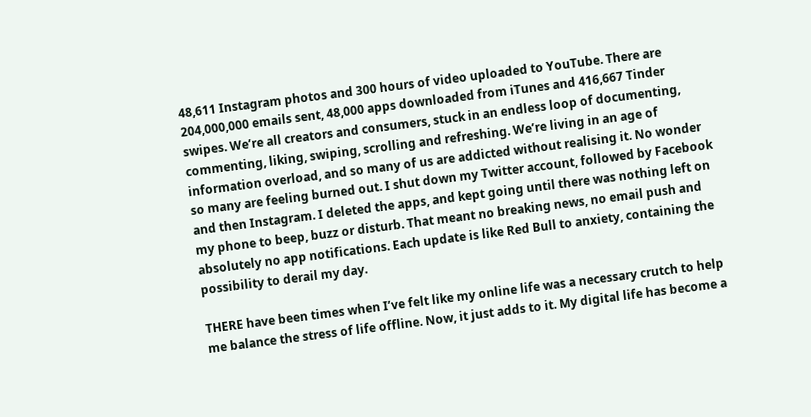48,611 Instagram photos and 300 hours of video uploaded to YouTube. There are 204,000,000 emails sent, 48,000 apps downloaded from iTunes and 416,667 Tinder swipes. We’re all creators and consumers, stuck in an endless loop of documenting, commenting, liking, swiping, scrolling and refreshing. We’re living in an age of information overload, and so many of us are addicted without realising it. No wonder so many are feeling burned out. I shut down my Twitter account, followed by Facebook and then Instagram. I deleted the apps, and kept going until there was nothing left on my phone to beep, buzz or disturb. That meant no breaking news, no email push and absolutely no app notifications. Each update is like Red Bull to anxiety, containing the possibility to derail my day.

THERE have been times when I’ve felt like my online life was a necessary crutch to help me balance the stress of life offline. Now, it just adds to it. My digital life has become a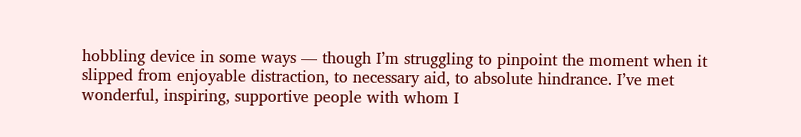hobbling device in some ways — though I’m struggling to pinpoint the moment when it slipped from enjoyable distraction, to necessary aid, to absolute hindrance. I’ve met wonderful, inspiring, supportive people with whom I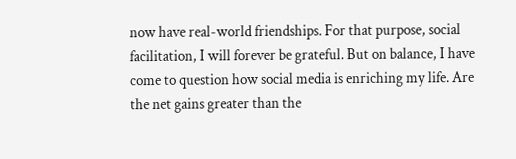now have real-world friendships. For that purpose, social facilitation, I will forever be grateful. But on balance, I have come to question how social media is enriching my life. Are the net gains greater than the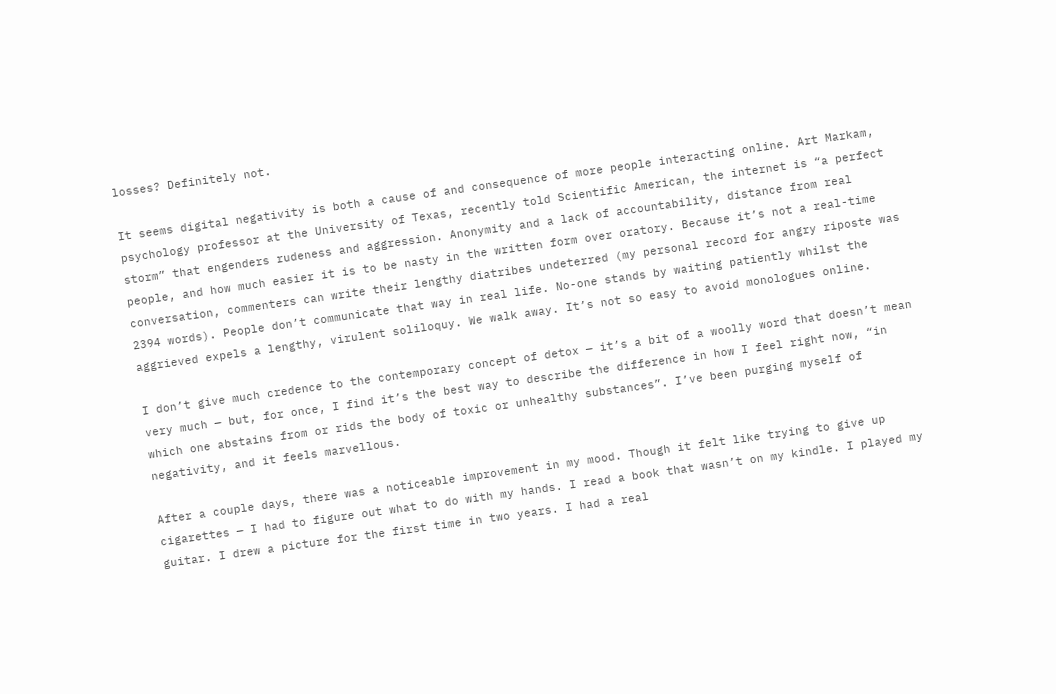losses? Definitely not.

It seems digital negativity is both a cause of and consequence of more people interacting online. Art Markam, psychology professor at the University of Texas, recently told Scientific American, the internet is “a perfect storm” that engenders rudeness and aggression. Anonymity and a lack of accountability, distance from real people, and how much easier it is to be nasty in the written form over oratory. Because it’s not a real-time conversation, commenters can write their lengthy diatribes undeterred (my personal record for angry riposte was 2394 words). People don’t communicate that way in real life. No-one stands by waiting patiently whilst the aggrieved expels a lengthy, virulent soliloquy. We walk away. It’s not so easy to avoid monologues online.

I don’t give much credence to the contemporary concept of detox — it’s a bit of a woolly word that doesn’t mean very much — but, for once, I find it’s the best way to describe the difference in how I feel right now, “in which one abstains from or rids the body of toxic or unhealthy substances”. I’ve been purging myself of negativity, and it feels marvellous.

After a couple days, there was a noticeable improvement in my mood. Though it felt like trying to give up cigarettes — I had to figure out what to do with my hands. I read a book that wasn’t on my kindle. I played my guitar. I drew a picture for the first time in two years. I had a real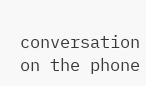conversation on the phone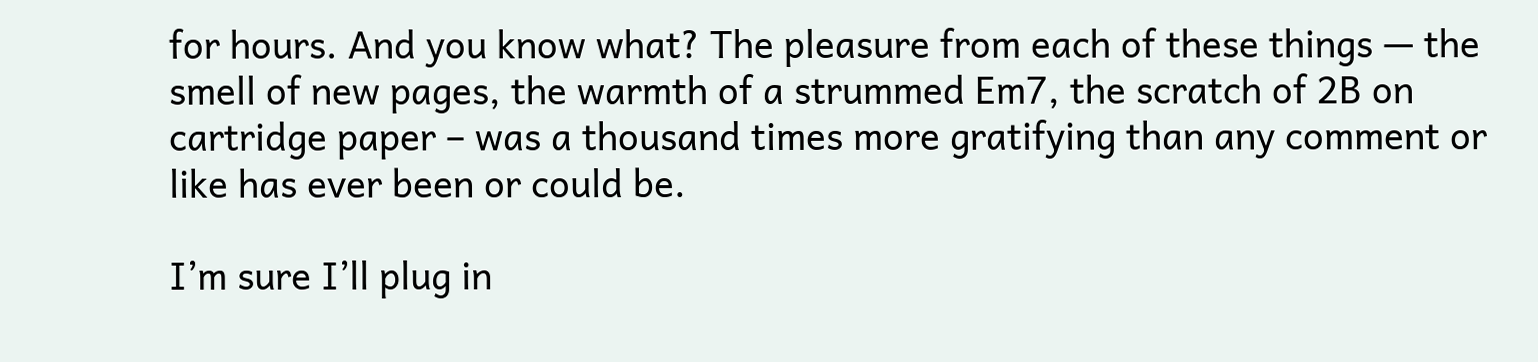for hours. And you know what? The pleasure from each of these things — the smell of new pages, the warmth of a strummed Em7, the scratch of 2B on cartridge paper – was a thousand times more gratifying than any comment or like has ever been or could be.

I’m sure I’ll plug in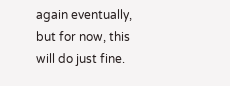again eventually, but for now, this will do just fine.